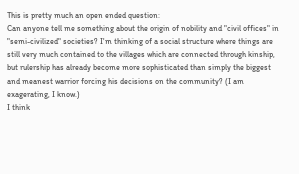This is pretty much an open ended question:
Can anyone tell me something about the origin of nobility and "civil offices" in "semi-civilized" societies? I'm thinking of a social structure where things are still very much contained to the villages which are connected through kinship, but rulership has already become more sophisticated than simply the biggest and meanest warrior forcing his decisions on the community? (I am exagerating, I know.)
I think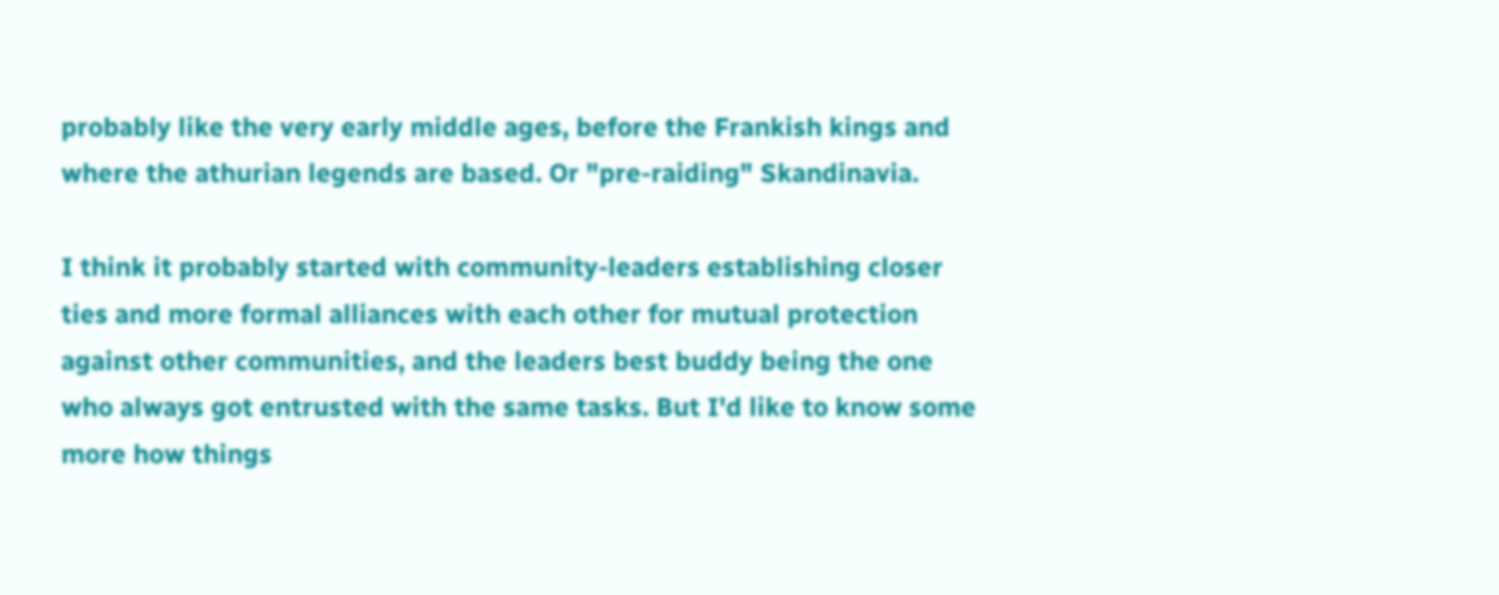probably like the very early middle ages, before the Frankish kings and where the athurian legends are based. Or "pre-raiding" Skandinavia.

I think it probably started with community-leaders establishing closer ties and more formal alliances with each other for mutual protection against other communities, and the leaders best buddy being the one who always got entrusted with the same tasks. But I'd like to know some more how things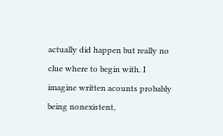actually did happen but really no clue where to begin with. I imagine written acounts probably being nonexistent,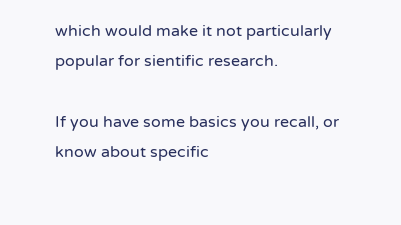which would make it not particularly popular for sientific research.

If you have some basics you recall, or know about specific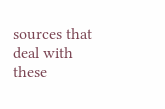sources that deal with these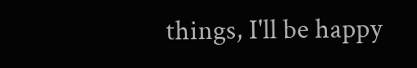things, I'll be happy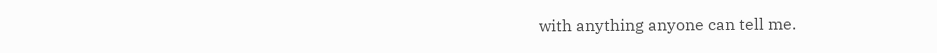with anything anyone can tell me.